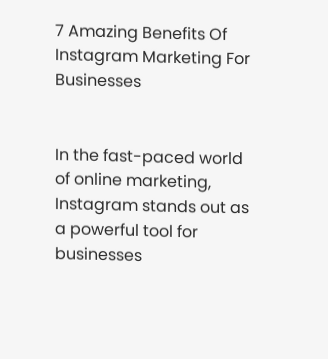7 Amazing Benefits Of Instagram Marketing For Businesses


In the fast-paced world of online marketing, Instagram stands out as a powerful tool for businesses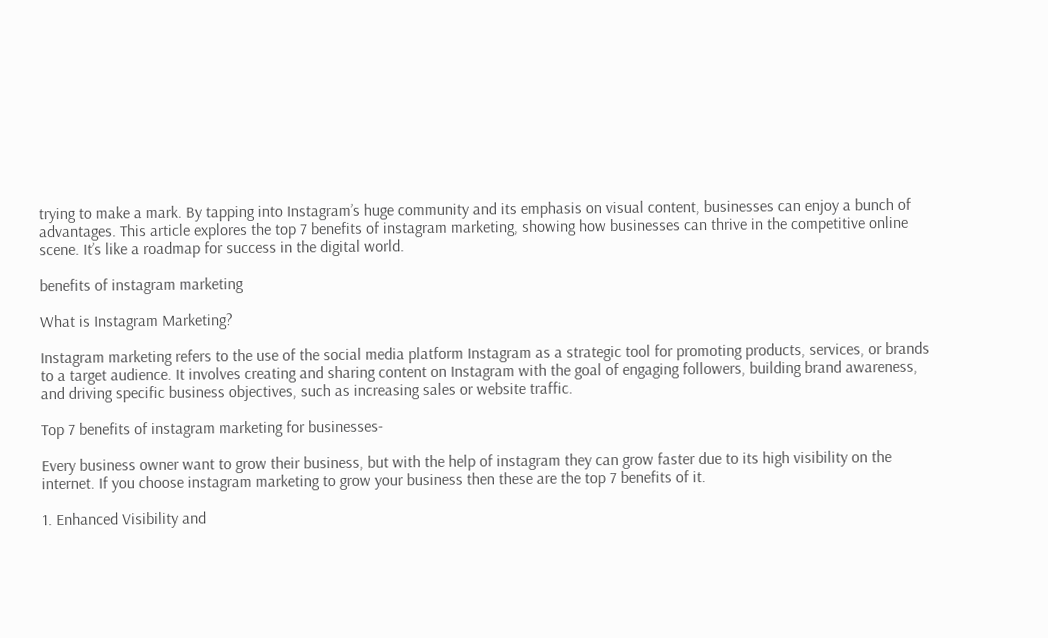trying to make a mark. By tapping into Instagram’s huge community and its emphasis on visual content, businesses can enjoy a bunch of advantages. This article explores the top 7 benefits of instagram marketing, showing how businesses can thrive in the competitive online scene. It’s like a roadmap for success in the digital world.

benefits of instagram marketing

What is Instagram Marketing?

Instagram marketing refers to the use of the social media platform Instagram as a strategic tool for promoting products, services, or brands to a target audience. It involves creating and sharing content on Instagram with the goal of engaging followers, building brand awareness, and driving specific business objectives, such as increasing sales or website traffic.

Top 7 benefits of instagram marketing for businesses-

Every business owner want to grow their business, but with the help of instagram they can grow faster due to its high visibility on the internet. If you choose instagram marketing to grow your business then these are the top 7 benefits of it.

1. Enhanced Visibility and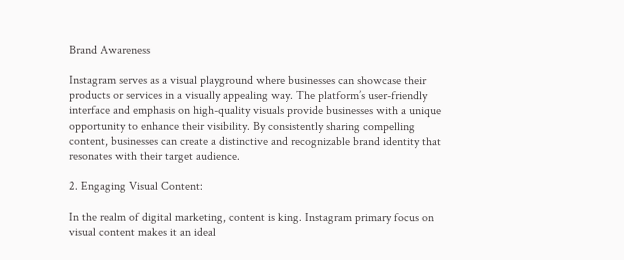Brand Awareness

Instagram serves as a visual playground where businesses can showcase their products or services in a visually appealing way. The platform’s user-friendly interface and emphasis on high-quality visuals provide businesses with a unique opportunity to enhance their visibility. By consistently sharing compelling content, businesses can create a distinctive and recognizable brand identity that resonates with their target audience.

2. Engaging Visual Content:

In the realm of digital marketing, content is king. Instagram primary focus on visual content makes it an ideal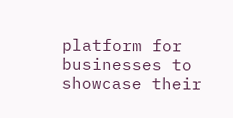platform for businesses to showcase their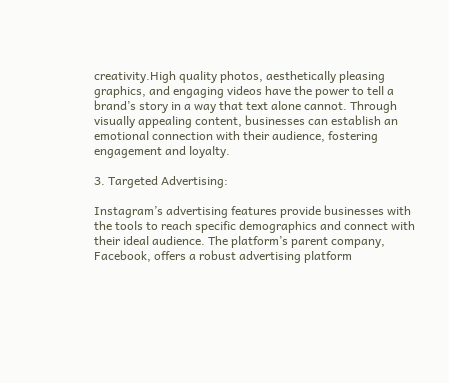creativity.High quality photos, aesthetically pleasing graphics, and engaging videos have the power to tell a brand’s story in a way that text alone cannot. Through visually appealing content, businesses can establish an emotional connection with their audience, fostering engagement and loyalty.

3. Targeted Advertising:

Instagram’s advertising features provide businesses with the tools to reach specific demographics and connect with their ideal audience. The platform’s parent company, Facebook, offers a robust advertising platform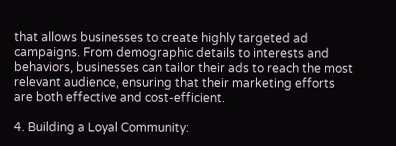that allows businesses to create highly targeted ad campaigns. From demographic details to interests and behaviors, businesses can tailor their ads to reach the most relevant audience, ensuring that their marketing efforts are both effective and cost-efficient.

4. Building a Loyal Community: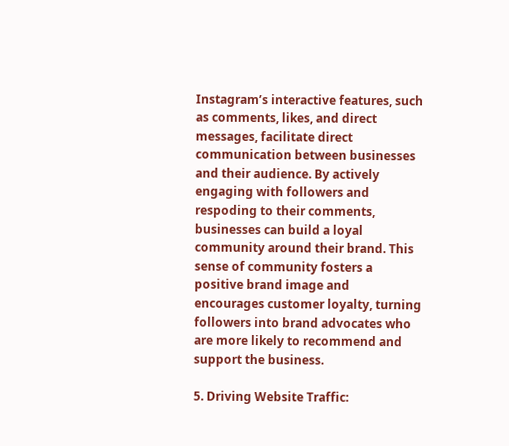Instagram’s interactive features, such as comments, likes, and direct messages, facilitate direct communication between businesses and their audience. By actively engaging with followers and respoding to their comments, businesses can build a loyal community around their brand. This sense of community fosters a positive brand image and encourages customer loyalty, turning followers into brand advocates who are more likely to recommend and support the business.

5. Driving Website Traffic: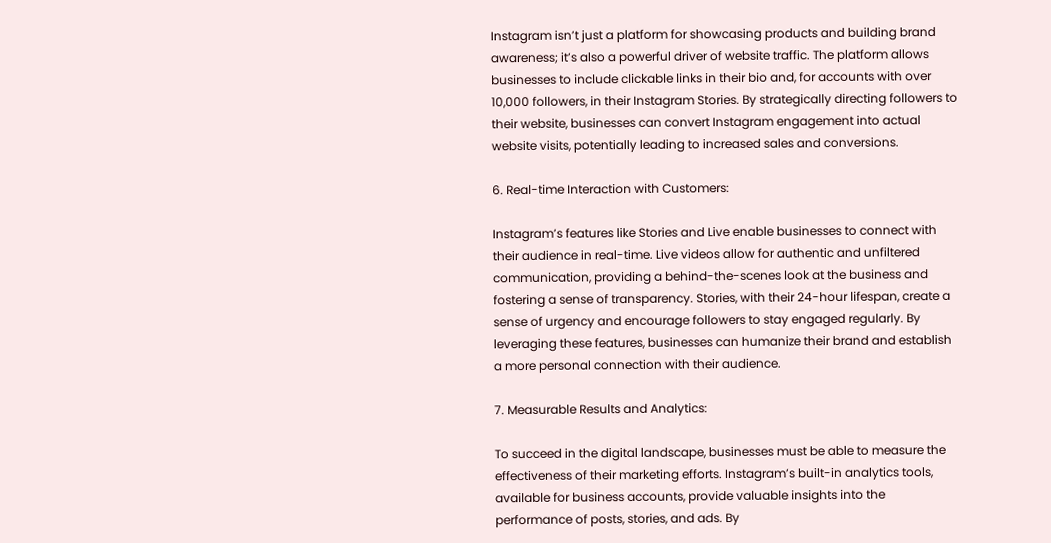Instagram isn’t just a platform for showcasing products and building brand awareness; it’s also a powerful driver of website traffic. The platform allows businesses to include clickable links in their bio and, for accounts with over 10,000 followers, in their Instagram Stories. By strategically directing followers to their website, businesses can convert Instagram engagement into actual website visits, potentially leading to increased sales and conversions.

6. Real-time Interaction with Customers:

Instagram’s features like Stories and Live enable businesses to connect with their audience in real-time. Live videos allow for authentic and unfiltered communication, providing a behind-the-scenes look at the business and fostering a sense of transparency. Stories, with their 24-hour lifespan, create a sense of urgency and encourage followers to stay engaged regularly. By leveraging these features, businesses can humanize their brand and establish a more personal connection with their audience.

7. Measurable Results and Analytics:

To succeed in the digital landscape, businesses must be able to measure the effectiveness of their marketing efforts. Instagram’s built-in analytics tools, available for business accounts, provide valuable insights into the performance of posts, stories, and ads. By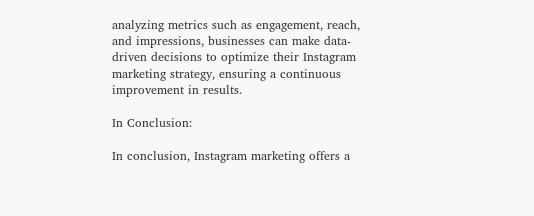analyzing metrics such as engagement, reach, and impressions, businesses can make data-driven decisions to optimize their Instagram marketing strategy, ensuring a continuous improvement in results.

In Conclusion:

In conclusion, Instagram marketing offers a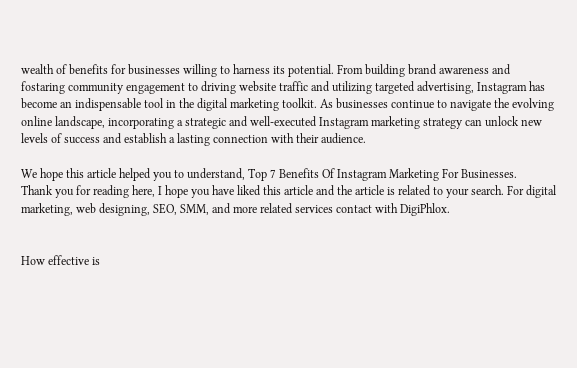wealth of benefits for businesses willing to harness its potential. From building brand awareness and fostaring community engagement to driving website traffic and utilizing targeted advertising, Instagram has become an indispensable tool in the digital marketing toolkit. As businesses continue to navigate the evolving online landscape, incorporating a strategic and well-executed Instagram marketing strategy can unlock new levels of success and establish a lasting connection with their audience.

We hope this article helped you to understand, Top 7 Benefits Of Instagram Marketing For Businesses.
Thank you for reading here, I hope you have liked this article and the article is related to your search. For digital marketing, web designing, SEO, SMM, and more related services contact with DigiPhlox.


How effective is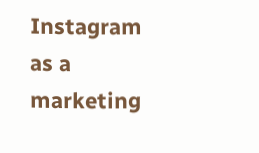Instagram as a marketing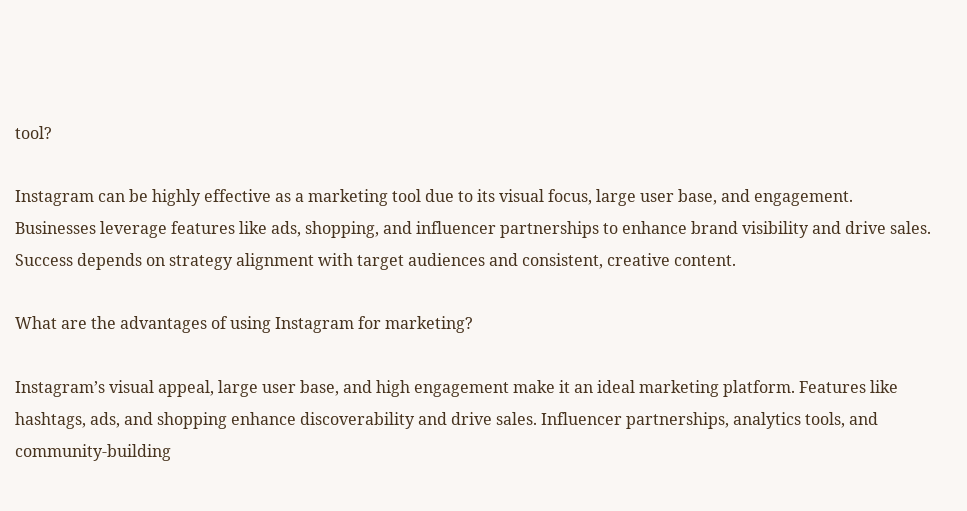tool?

Instagram can be highly effective as a marketing tool due to its visual focus, large user base, and engagement. Businesses leverage features like ads, shopping, and influencer partnerships to enhance brand visibility and drive sales. Success depends on strategy alignment with target audiences and consistent, creative content.

What are the advantages of using Instagram for marketing?

Instagram’s visual appeal, large user base, and high engagement make it an ideal marketing platform. Features like hashtags, ads, and shopping enhance discoverability and drive sales. Influencer partnerships, analytics tools, and community-building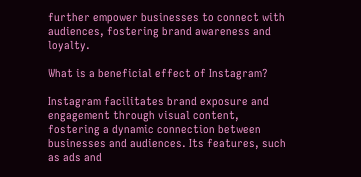further empower businesses to connect with audiences, fostering brand awareness and loyalty.

What is a beneficial effect of Instagram?

Instagram facilitates brand exposure and engagement through visual content, fostering a dynamic connection between businesses and audiences. Its features, such as ads and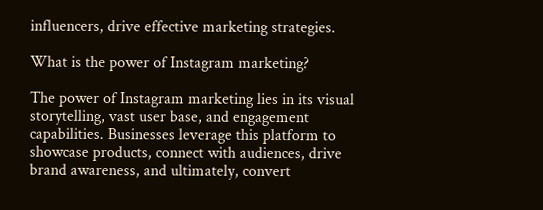influencers, drive effective marketing strategies.

What is the power of Instagram marketing?

The power of Instagram marketing lies in its visual storytelling, vast user base, and engagement capabilities. Businesses leverage this platform to showcase products, connect with audiences, drive brand awareness, and ultimately, convert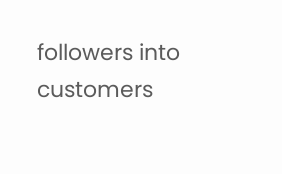followers into customers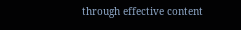through effective content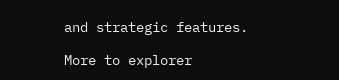and strategic features.

More to explorer